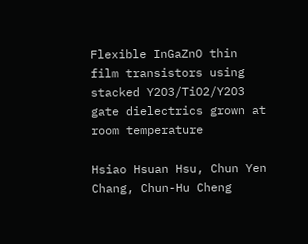Flexible InGaZnO thin film transistors using stacked Y2O3/TiO2/Y2O3 gate dielectrics grown at room temperature

Hsiao Hsuan Hsu, Chun Yen Chang, Chun-Hu Cheng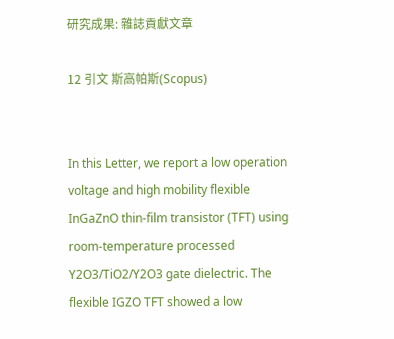研究成果: 雜誌貢獻文章

12 引文 斯高帕斯(Scopus)


In this Letter, we report a low operation voltage and high mobility flexible InGaZnO thin-film transistor (TFT) using room-temperature processed Y2O3/TiO2/Y2O3 gate dielectric. The flexible IGZO TFT showed a low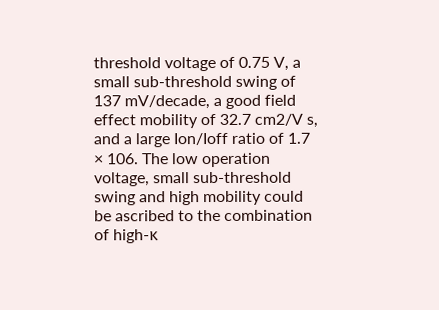threshold voltage of 0.75 V, a small sub-threshold swing of 137 mV/decade, a good field effect mobility of 32.7 cm2/V s, and a large Ion/Ioff ratio of 1.7 × 106. The low operation voltage, small sub-threshold swing and high mobility could be ascribed to the combination of high-κ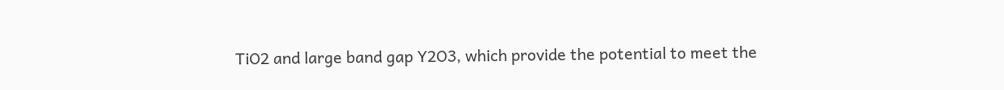TiO2 and large band gap Y2O3, which provide the potential to meet the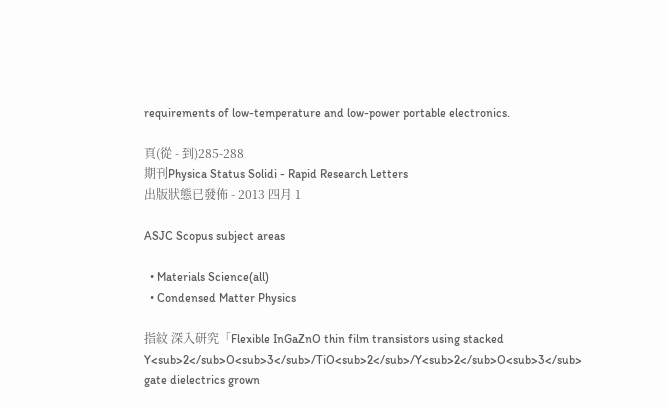requirements of low-temperature and low-power portable electronics.

頁(從 - 到)285-288
期刊Physica Status Solidi - Rapid Research Letters
出版狀態已發佈 - 2013 四月 1

ASJC Scopus subject areas

  • Materials Science(all)
  • Condensed Matter Physics

指紋 深入研究「Flexible InGaZnO thin film transistors using stacked Y<sub>2</sub>O<sub>3</sub>/TiO<sub>2</sub>/Y<sub>2</sub>O<sub>3</sub> gate dielectrics grown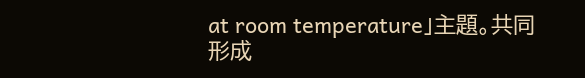at room temperature」主題。共同形成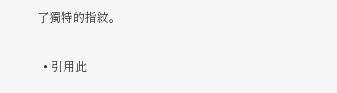了獨特的指紋。

  • 引用此